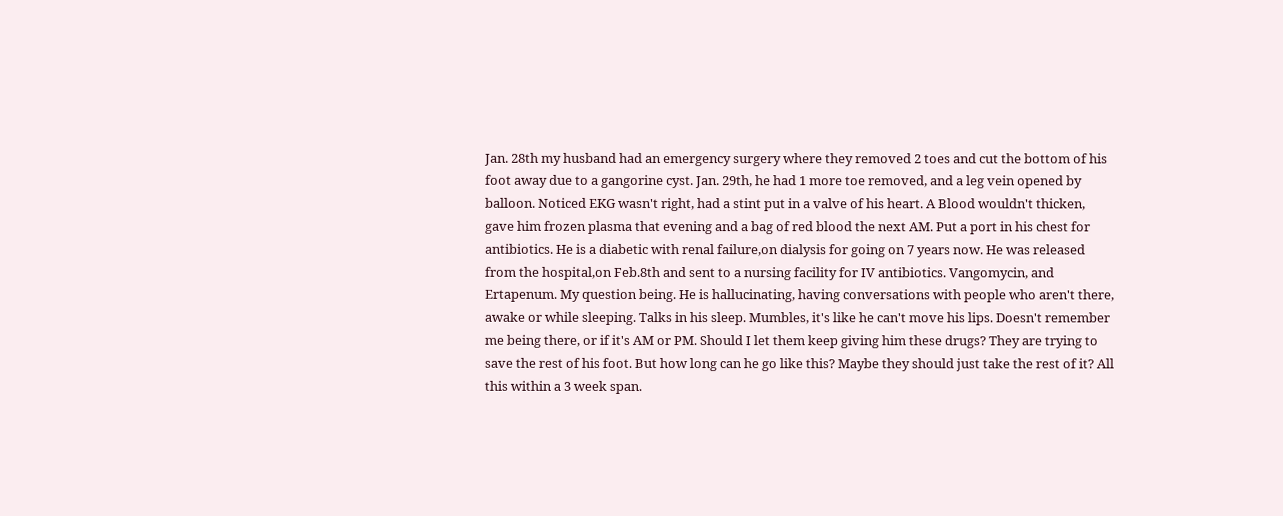Jan. 28th my husband had an emergency surgery where they removed 2 toes and cut the bottom of his foot away due to a gangorine cyst. Jan. 29th, he had 1 more toe removed, and a leg vein opened by balloon. Noticed EKG wasn't right, had a stint put in a valve of his heart. A Blood wouldn't thicken, gave him frozen plasma that evening and a bag of red blood the next AM. Put a port in his chest for antibiotics. He is a diabetic with renal failure,on dialysis for going on 7 years now. He was released from the hospital,on Feb.8th and sent to a nursing facility for IV antibiotics. Vangomycin, and Ertapenum. My question being. He is hallucinating, having conversations with people who aren't there, awake or while sleeping. Talks in his sleep. Mumbles, it's like he can't move his lips. Doesn't remember me being there, or if it's AM or PM. Should I let them keep giving him these drugs? They are trying to save the rest of his foot. But how long can he go like this? Maybe they should just take the rest of it? All this within a 3 week span.